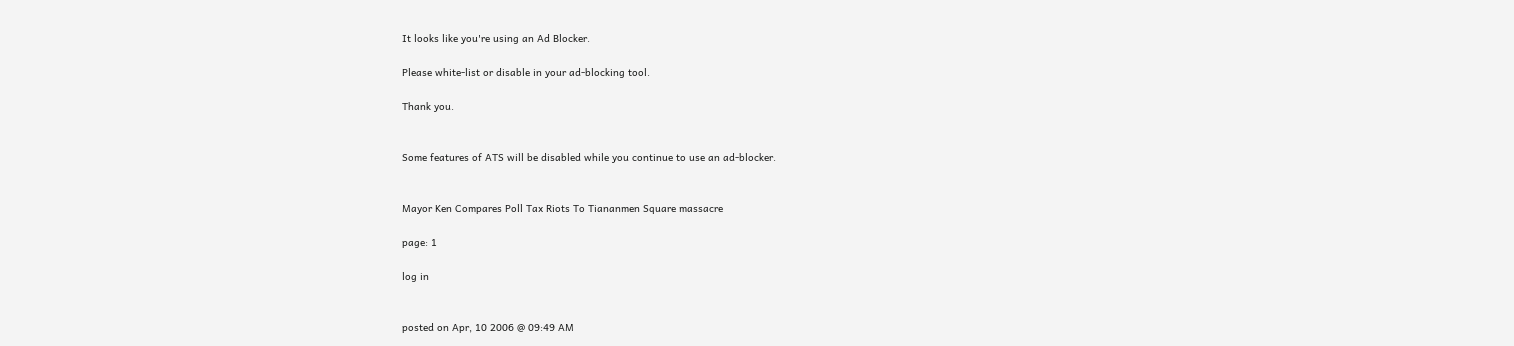It looks like you're using an Ad Blocker.

Please white-list or disable in your ad-blocking tool.

Thank you.


Some features of ATS will be disabled while you continue to use an ad-blocker.


Mayor Ken Compares Poll Tax Riots To Tiananmen Square massacre

page: 1

log in


posted on Apr, 10 2006 @ 09:49 AM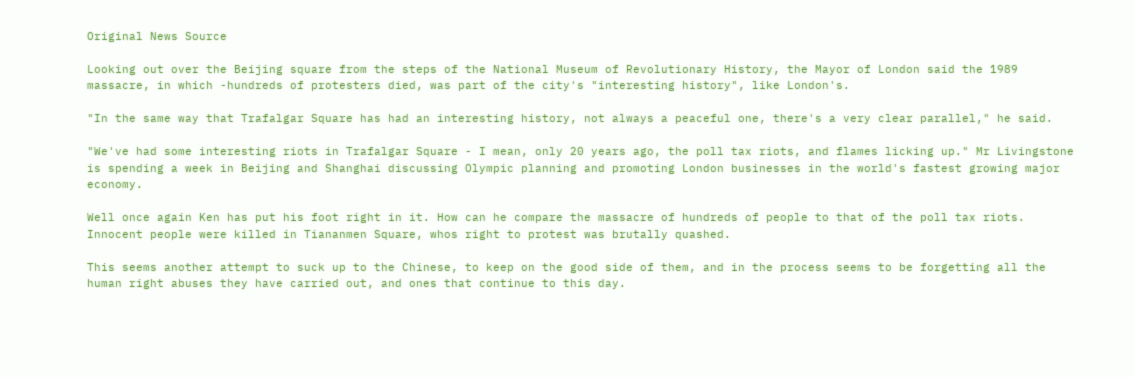Original News Source

Looking out over the Beijing square from the steps of the National Museum of Revolutionary History, the Mayor of London said the 1989 massacre, in which -hundreds of protesters died, was part of the city's "interesting history", like London's.

"In the same way that Trafalgar Square has had an interesting history, not always a peaceful one, there's a very clear parallel," he said.

"We've had some interesting riots in Trafalgar Square - I mean, only 20 years ago, the poll tax riots, and flames licking up." Mr Livingstone is spending a week in Beijing and Shanghai discussing Olympic planning and promoting London businesses in the world's fastest growing major economy.

Well once again Ken has put his foot right in it. How can he compare the massacre of hundreds of people to that of the poll tax riots. Innocent people were killed in Tiananmen Square, whos right to protest was brutally quashed.

This seems another attempt to suck up to the Chinese, to keep on the good side of them, and in the process seems to be forgetting all the human right abuses they have carried out, and ones that continue to this day.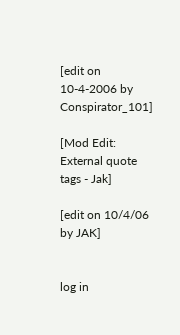[edit on 10-4-2006 by Conspirator_101]

[Mod Edit: External quote tags - Jak]

[edit on 10/4/06 by JAK]


log in